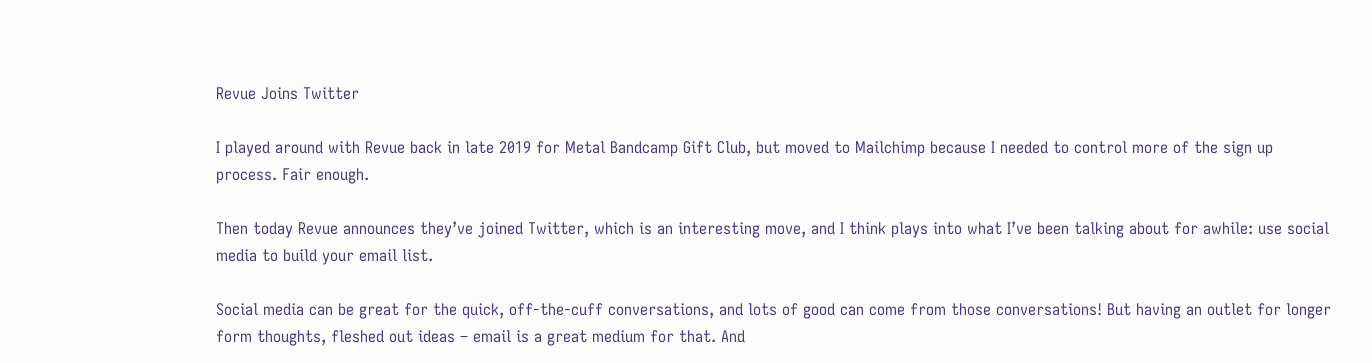Revue Joins Twitter

I played around with Revue back in late 2019 for Metal Bandcamp Gift Club, but moved to Mailchimp because I needed to control more of the sign up process. Fair enough.

Then today Revue announces they’ve joined Twitter, which is an interesting move, and I think plays into what I’ve been talking about for awhile: use social media to build your email list.

Social media can be great for the quick, off-the-cuff conversations, and lots of good can come from those conversations! But having an outlet for longer form thoughts, fleshed out ideas – email is a great medium for that. And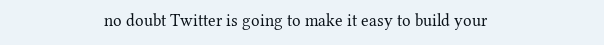no doubt Twitter is going to make it easy to build your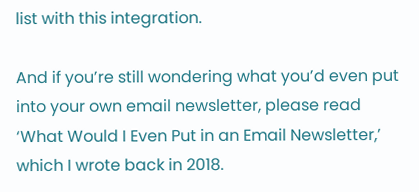list with this integration.

And if you’re still wondering what you’d even put into your own email newsletter, please read ‘What Would I Even Put in an Email Newsletter,’ which I wrote back in 2018.